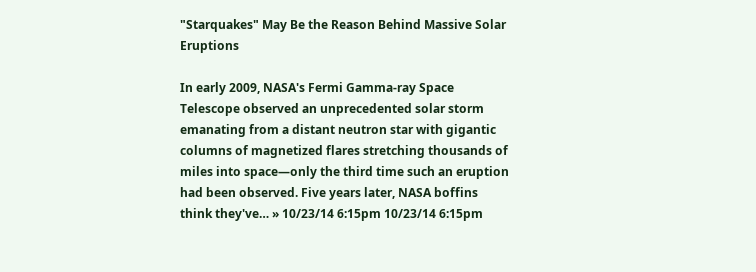"Starquakes" May Be the Reason Behind Massive Solar Eruptions

In early 2009, NASA's Fermi Gamma-ray Space Telescope observed an unprecedented solar storm emanating from a distant neutron star with gigantic columns of magnetized flares stretching thousands of miles into space—only the third time such an eruption had been observed. Five years later, NASA boffins think they've… » 10/23/14 6:15pm 10/23/14 6:15pm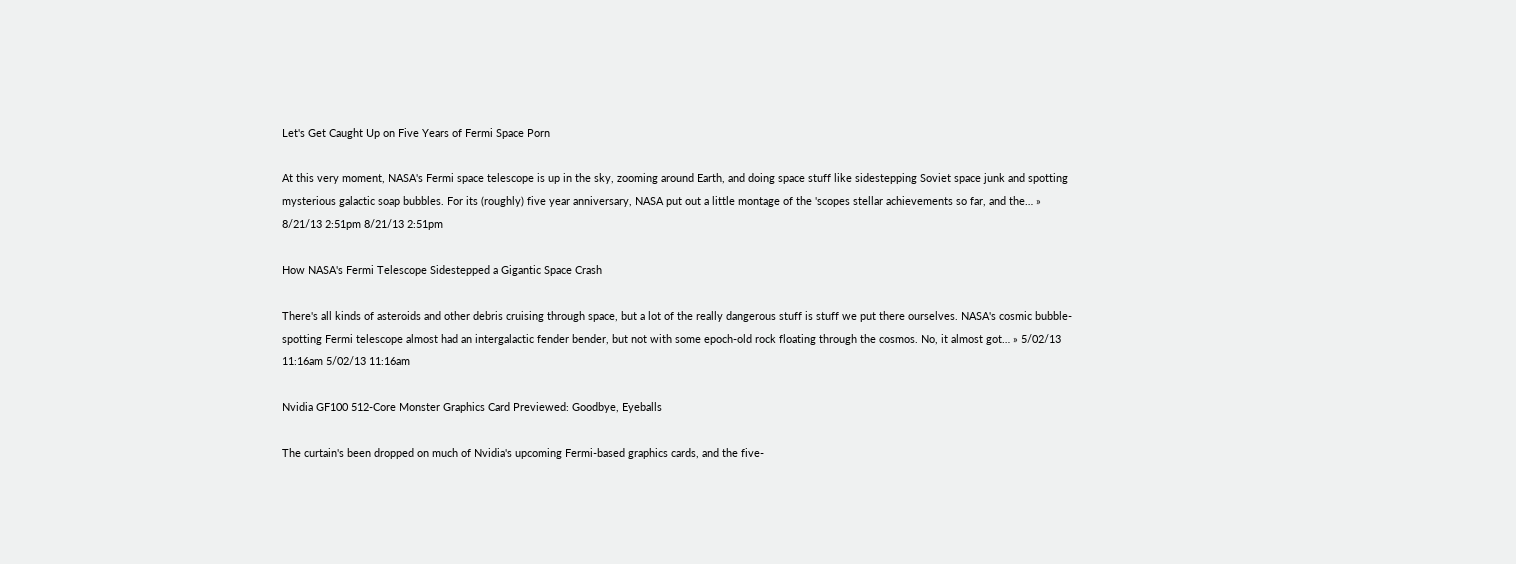Let's Get Caught Up on Five Years of Fermi Space Porn

At this very moment, NASA's Fermi space telescope is up in the sky, zooming around Earth, and doing space stuff like sidestepping Soviet space junk and spotting mysterious galactic soap bubbles. For its (roughly) five year anniversary, NASA put out a little montage of the 'scopes stellar achievements so far, and the… » 8/21/13 2:51pm 8/21/13 2:51pm

How NASA's Fermi Telescope Sidestepped a Gigantic Space Crash

There's all kinds of asteroids and other debris cruising through space, but a lot of the really dangerous stuff is stuff we put there ourselves. NASA's cosmic bubble-spotting Fermi telescope almost had an intergalactic fender bender, but not with some epoch-old rock floating through the cosmos. No, it almost got… » 5/02/13 11:16am 5/02/13 11:16am

Nvidia GF100 512-Core Monster Graphics Card Previewed: Goodbye, Eyeballs

The curtain's been dropped on much of Nvidia's upcoming Fermi-based graphics cards, and the five-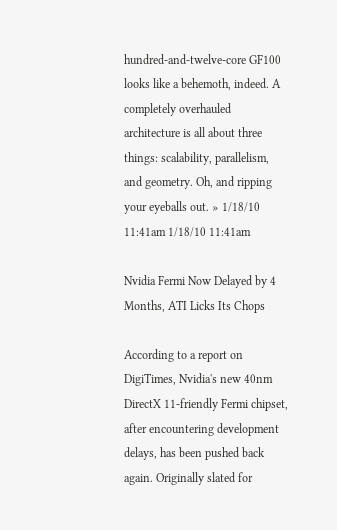hundred-and-twelve-core GF100 looks like a behemoth, indeed. A completely overhauled architecture is all about three things: scalability, parallelism, and geometry. Oh, and ripping your eyeballs out. » 1/18/10 11:41am 1/18/10 11:41am

Nvidia Fermi Now Delayed by 4 Months, ATI Licks Its Chops

According to a report on DigiTimes, Nvidia's new 40nm DirectX 11-friendly Fermi chipset, after encountering development delays, has been pushed back again. Originally slated for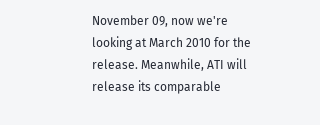November 09, now we're looking at March 2010 for the release. Meanwhile, ATI will release its comparable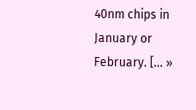40nm chips in January or February. [… »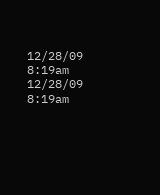12/28/09 8:19am 12/28/09 8:19am